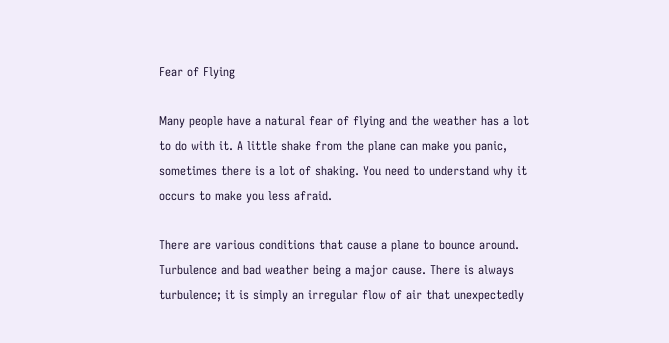Fear of Flying

Many people have a natural fear of flying and the weather has a lot to do with it. A little shake from the plane can make you panic, sometimes there is a lot of shaking. You need to understand why it occurs to make you less afraid.

There are various conditions that cause a plane to bounce around. Turbulence and bad weather being a major cause. There is always turbulence; it is simply an irregular flow of air that unexpectedly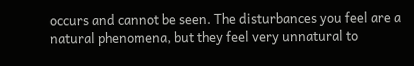occurs and cannot be seen. The disturbances you feel are a natural phenomena, but they feel very unnatural to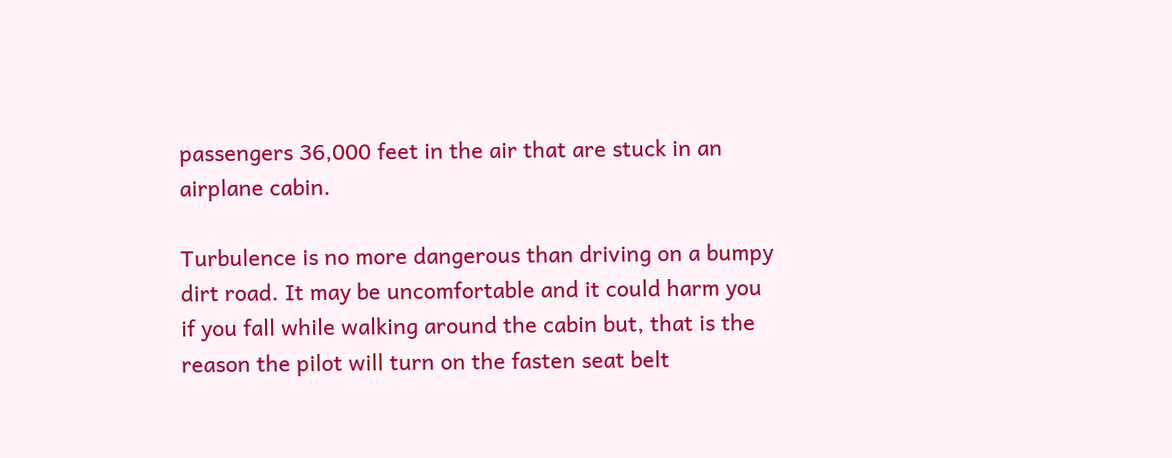passengers 36,000 feet in the air that are stuck in an airplane cabin.

Turbulence is no more dangerous than driving on a bumpy dirt road. It may be uncomfortable and it could harm you if you fall while walking around the cabin but, that is the reason the pilot will turn on the fasten seat belt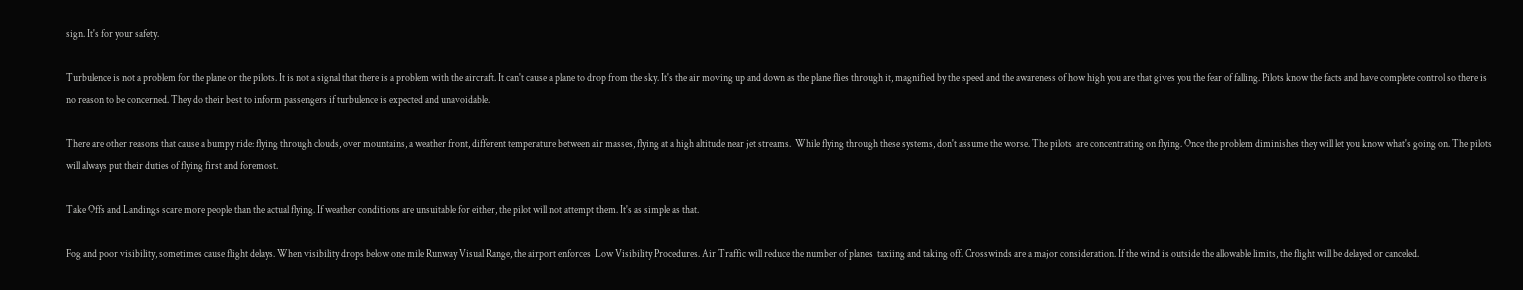sign. It's for your safety.

Turbulence is not a problem for the plane or the pilots. It is not a signal that there is a problem with the aircraft. It can't cause a plane to drop from the sky. It's the air moving up and down as the plane flies through it, magnified by the speed and the awareness of how high you are that gives you the fear of falling. Pilots know the facts and have complete control so there is no reason to be concerned. They do their best to inform passengers if turbulence is expected and unavoidable.

There are other reasons that cause a bumpy ride: flying through clouds, over mountains, a weather front, different temperature between air masses, flying at a high altitude near jet streams.  While flying through these systems, don't assume the worse. The pilots  are concentrating on flying. Once the problem diminishes they will let you know what's going on. The pilots will always put their duties of flying first and foremost.

Take Offs and Landings scare more people than the actual flying. If weather conditions are unsuitable for either, the pilot will not attempt them. It's as simple as that.

Fog and poor visibility, sometimes cause flight delays. When visibility drops below one mile Runway Visual Range, the airport enforces  Low Visibility Procedures. Air Traffic will reduce the number of planes  taxiing and taking off. Crosswinds are a major consideration. If the wind is outside the allowable limits, the flight will be delayed or canceled.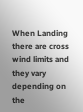When Landing there are cross wind limits and they vary depending on the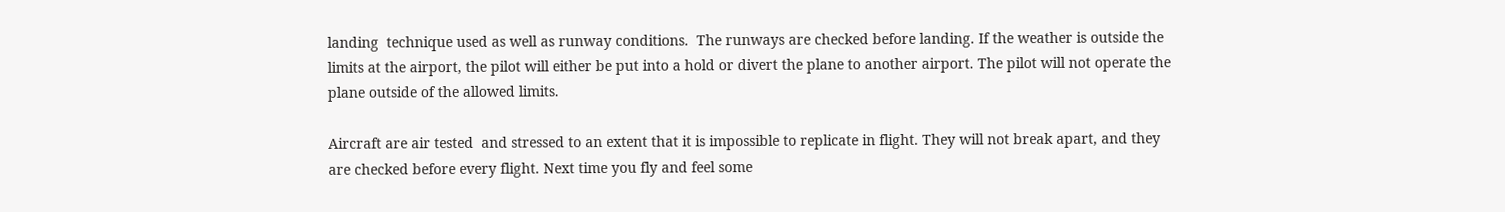landing  technique used as well as runway conditions.  The runways are checked before landing. If the weather is outside the limits at the airport, the pilot will either be put into a hold or divert the plane to another airport. The pilot will not operate the plane outside of the allowed limits.

Aircraft are air tested  and stressed to an extent that it is impossible to replicate in flight. They will not break apart, and they are checked before every flight. Next time you fly and feel some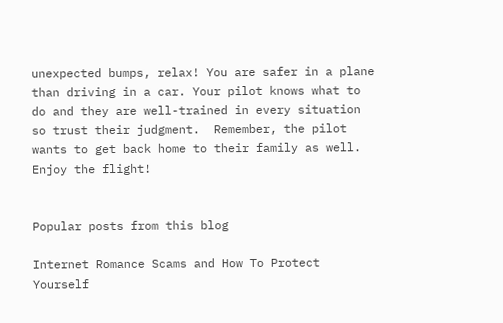unexpected bumps, relax! You are safer in a plane than driving in a car. Your pilot knows what to do and they are well-trained in every situation so trust their judgment.  Remember, the pilot wants to get back home to their family as well.  Enjoy the flight!


Popular posts from this blog

Internet Romance Scams and How To Protect Yourself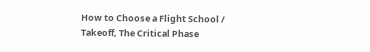How to Choose a Flight School / Takeoff, The Critical Phase